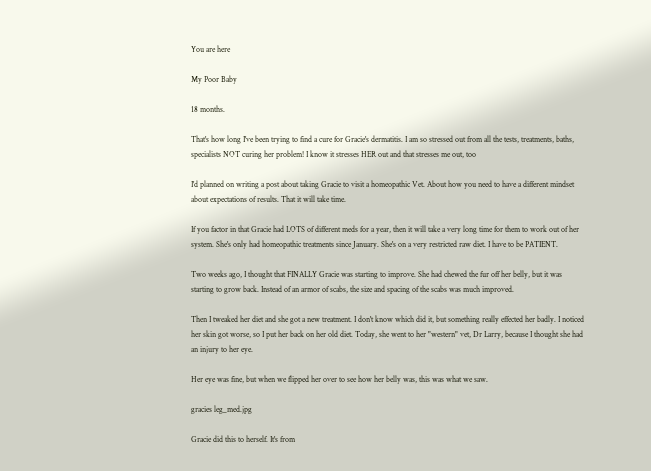You are here

My Poor Baby

18 months.

That's how long I've been trying to find a cure for Gracie's dermatitis. I am so stressed out from all the tests, treatments, baths, specialists NOT curing her problem! I know it stresses HER out and that stresses me out, too

I'd planned on writing a post about taking Gracie to visit a homeopathic Vet. About how you need to have a different mindset about expectations of results. That it will take time.

If you factor in that Gracie had LOTS of different meds for a year, then it will take a very long time for them to work out of her system. She's only had homeopathic treatments since January. She's on a very restricted raw diet. I have to be PATIENT.

Two weeks ago, I thought that FINALLY Gracie was starting to improve. She had chewed the fur off her belly, but it was starting to grow back. Instead of an armor of scabs, the size and spacing of the scabs was much improved.

Then I tweaked her diet and she got a new treatment. I don't know which did it, but something really effected her badly. I noticed her skin got worse, so I put her back on her old diet. Today, she went to her "western" vet, Dr Larry, because I thought she had an injury to her eye.

Her eye was fine, but when we flipped her over to see how her belly was, this was what we saw.

gracies leg_med.jpg

Gracie did this to herself. It's from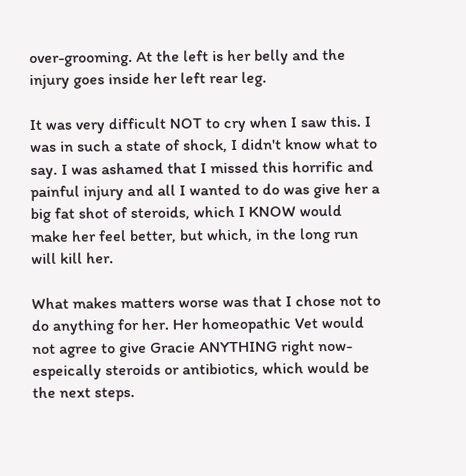over-grooming. At the left is her belly and the injury goes inside her left rear leg.

It was very difficult NOT to cry when I saw this. I was in such a state of shock, I didn't know what to say. I was ashamed that I missed this horrific and painful injury and all I wanted to do was give her a big fat shot of steroids, which I KNOW would make her feel better, but which, in the long run will kill her.

What makes matters worse was that I chose not to do anything for her. Her homeopathic Vet would not agree to give Gracie ANYTHING right now-espeically steroids or antibiotics, which would be the next steps.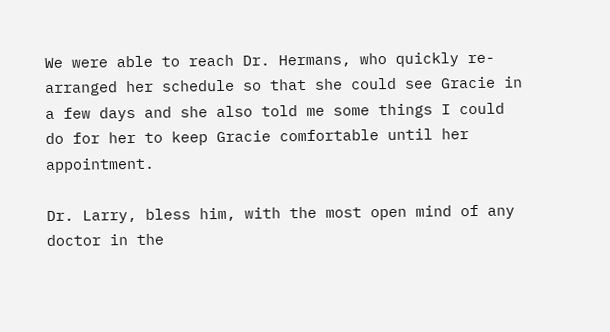We were able to reach Dr. Hermans, who quickly re-arranged her schedule so that she could see Gracie in a few days and she also told me some things I could do for her to keep Gracie comfortable until her appointment.

Dr. Larry, bless him, with the most open mind of any doctor in the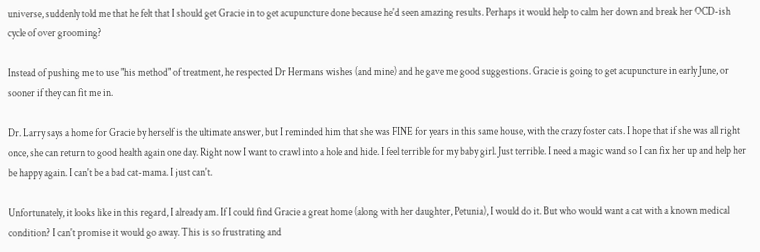universe, suddenly told me that he felt that I should get Gracie in to get acupuncture done because he'd seen amazing results. Perhaps it would help to calm her down and break her OCD-ish cycle of over grooming?

Instead of pushing me to use "his method" of treatment, he respected Dr Hermans wishes (and mine) and he gave me good suggestions. Gracie is going to get acupuncture in early June, or sooner if they can fit me in.

Dr. Larry says a home for Gracie by herself is the ultimate answer, but I reminded him that she was FINE for years in this same house, with the crazy foster cats. I hope that if she was all right once, she can return to good health again one day. Right now I want to crawl into a hole and hide. I feel terrible for my baby girl. Just terrible. I need a magic wand so I can fix her up and help her be happy again. I can't be a bad cat-mama. I just can't.

Unfortunately, it looks like in this regard, I already am. If I could find Gracie a great home (along with her daughter, Petunia), I would do it. But who would want a cat with a known medical condition? I can't promise it would go away. This is so frustrating and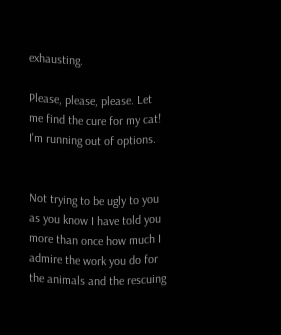exhausting.

Please, please, please. Let me find the cure for my cat! I'm running out of options.


Not trying to be ugly to you as you know I have told you more than once how much I admire the work you do for the animals and the rescuing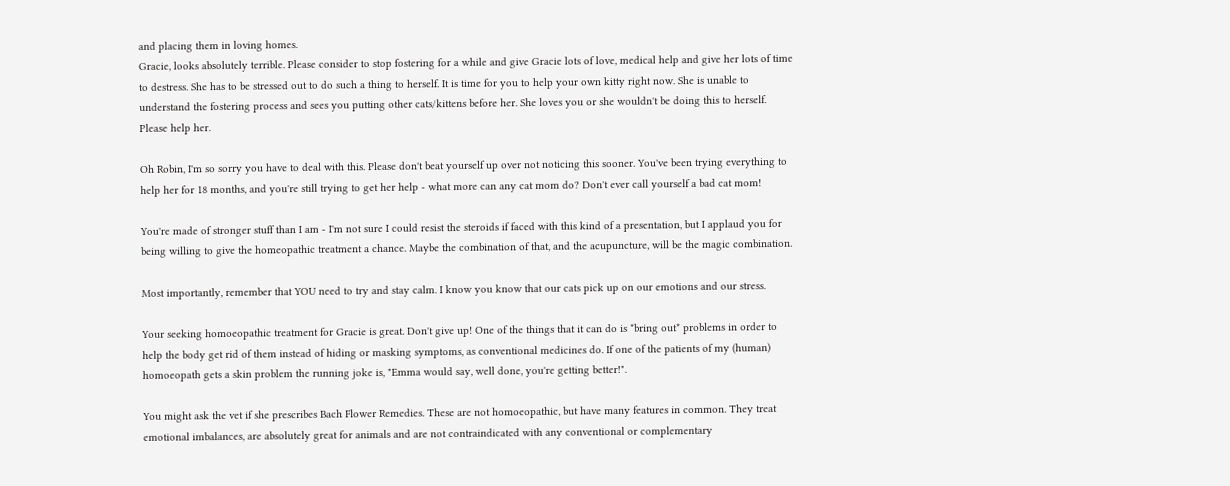and placing them in loving homes.
Gracie, looks absolutely terrible. Please consider to stop fostering for a while and give Gracie lots of love, medical help and give her lots of time to destress. She has to be stressed out to do such a thing to herself. It is time for you to help your own kitty right now. She is unable to understand the fostering process and sees you putting other cats/kittens before her. She loves you or she wouldn't be doing this to herself. Please help her.

Oh Robin, I'm so sorry you have to deal with this. Please don't beat yourself up over not noticing this sooner. You've been trying everything to help her for 18 months, and you're still trying to get her help - what more can any cat mom do? Don't ever call yourself a bad cat mom!

You're made of stronger stuff than I am - I'm not sure I could resist the steroids if faced with this kind of a presentation, but I applaud you for being willing to give the homeopathic treatment a chance. Maybe the combination of that, and the acupuncture, will be the magic combination.

Most importantly, remember that YOU need to try and stay calm. I know you know that our cats pick up on our emotions and our stress.

Your seeking homoeopathic treatment for Gracie is great. Don't give up! One of the things that it can do is *bring out* problems in order to help the body get rid of them instead of hiding or masking symptoms, as conventional medicines do. If one of the patients of my (human) homoeopath gets a skin problem the running joke is, "Emma would say, well done, you're getting better!".

You might ask the vet if she prescribes Bach Flower Remedies. These are not homoeopathic, but have many features in common. They treat emotional imbalances, are absolutely great for animals and are not contraindicated with any conventional or complementary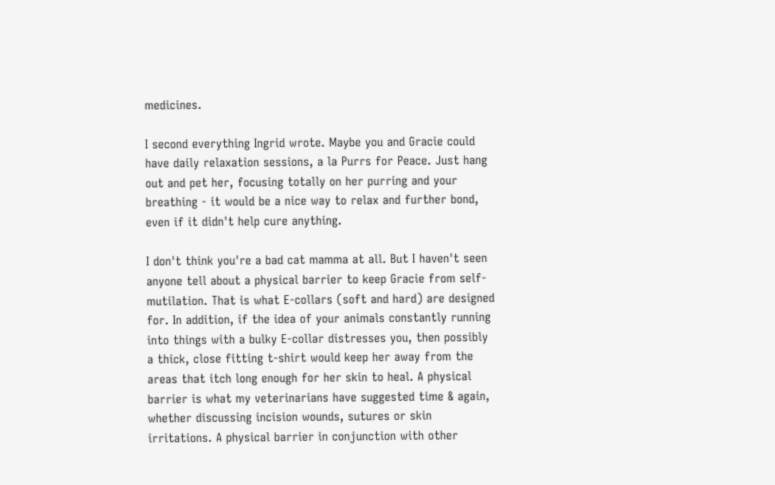medicines.

I second everything Ingrid wrote. Maybe you and Gracie could have daily relaxation sessions, a la Purrs for Peace. Just hang out and pet her, focusing totally on her purring and your breathing - it would be a nice way to relax and further bond, even if it didn't help cure anything.

I don't think you're a bad cat mamma at all. But I haven't seen anyone tell about a physical barrier to keep Gracie from self-mutilation. That is what E-collars (soft and hard) are designed for. In addition, if the idea of your animals constantly running into things with a bulky E-collar distresses you, then possibly a thick, close fitting t-shirt would keep her away from the areas that itch long enough for her skin to heal. A physical barrier is what my veterinarians have suggested time & again, whether discussing incision wounds, sutures or skin irritations. A physical barrier in conjunction with other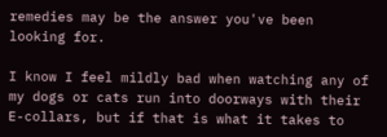remedies may be the answer you've been looking for.

I know I feel mildly bad when watching any of my dogs or cats run into doorways with their E-collars, but if that is what it takes to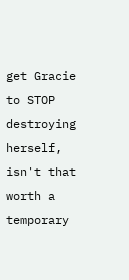get Gracie to STOP destroying herself, isn't that worth a temporary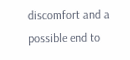discomfort and a possible end to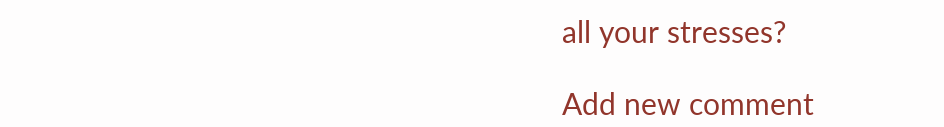all your stresses?

Add new comment